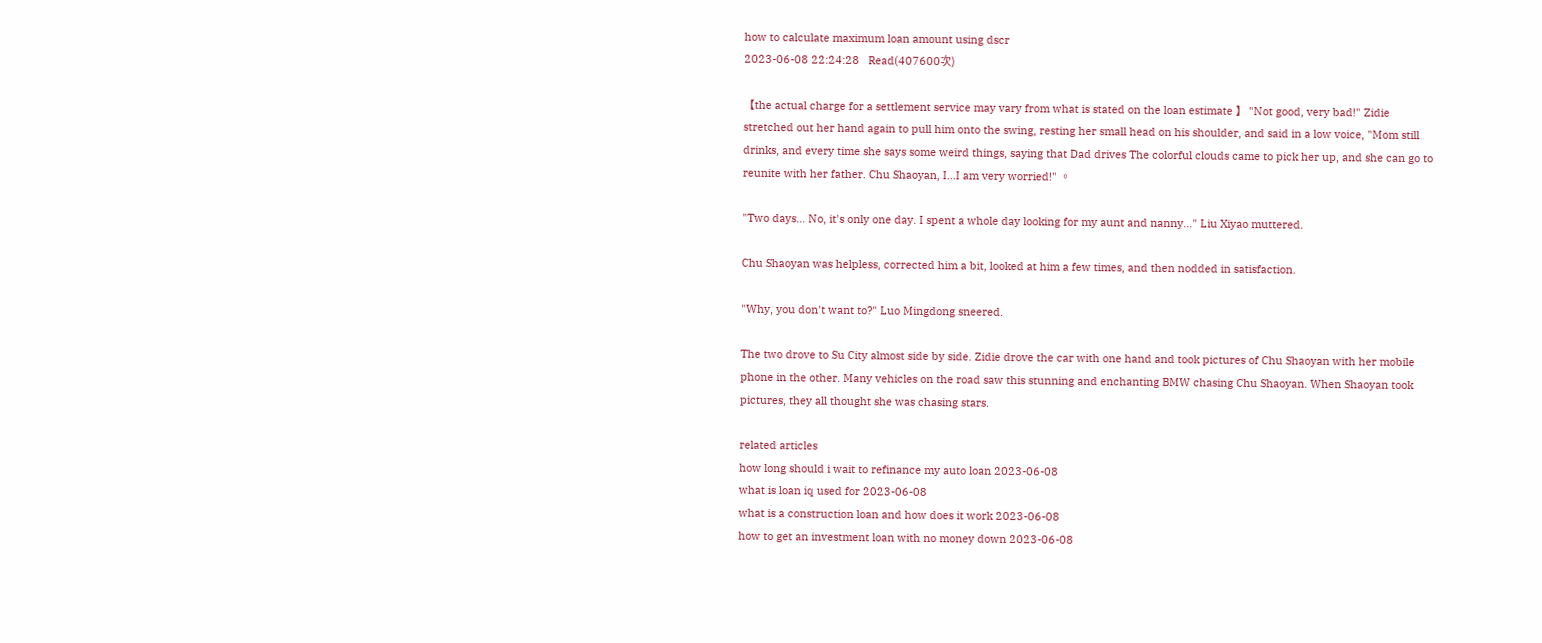how to calculate maximum loan amount using dscr
2023-06-08 22:24:28   Read(407600次)

【the actual charge for a settlement service may vary from what is stated on the loan estimate 】 "Not good, very bad!" Zidie stretched out her hand again to pull him onto the swing, resting her small head on his shoulder, and said in a low voice, "Mom still drinks, and every time she says some weird things, saying that Dad drives The colorful clouds came to pick her up, and she can go to reunite with her father. Chu Shaoyan, I...I am very worried!" 。

"Two days... No, it's only one day. I spent a whole day looking for my aunt and nanny..." Liu Xiyao muttered.

Chu Shaoyan was helpless, corrected him a bit, looked at him a few times, and then nodded in satisfaction.

"Why, you don't want to?" Luo Mingdong sneered.

The two drove to Su City almost side by side. Zidie drove the car with one hand and took pictures of Chu Shaoyan with her mobile phone in the other. Many vehicles on the road saw this stunning and enchanting BMW chasing Chu Shaoyan. When Shaoyan took pictures, they all thought she was chasing stars.

related articles
how long should i wait to refinance my auto loan 2023-06-08
what is loan iq used for 2023-06-08
what is a construction loan and how does it work 2023-06-08
how to get an investment loan with no money down 2023-06-08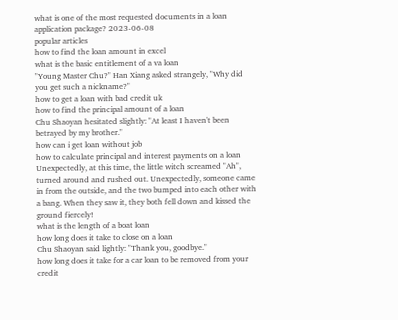what is one of the most requested documents in a loan application package? 2023-06-08
popular articles
how to find the loan amount in excel
what is the basic entitlement of a va loan
"Young Master Chu?" Han Xiang asked strangely, "Why did you get such a nickname?"
how to get a loan with bad credit uk
how to find the principal amount of a loan
Chu Shaoyan hesitated slightly: "At least I haven't been betrayed by my brother."
how can i get loan without job
how to calculate principal and interest payments on a loan
Unexpectedly, at this time, the little witch screamed "Ah", turned around and rushed out. Unexpectedly, someone came in from the outside, and the two bumped into each other with a bang. When they saw it, they both fell down and kissed the ground fiercely!
what is the length of a boat loan
how long does it take to close on a loan
Chu Shaoyan said lightly: "Thank you, goodbye."
how long does it take for a car loan to be removed from your credit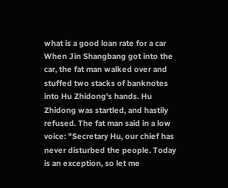what is a good loan rate for a car
When Jin Shangbang got into the car, the fat man walked over and stuffed two stacks of banknotes into Hu Zhidong's hands. Hu Zhidong was startled, and hastily refused. The fat man said in a low voice: "Secretary Hu, our chief has never disturbed the people. Today is an exception, so let me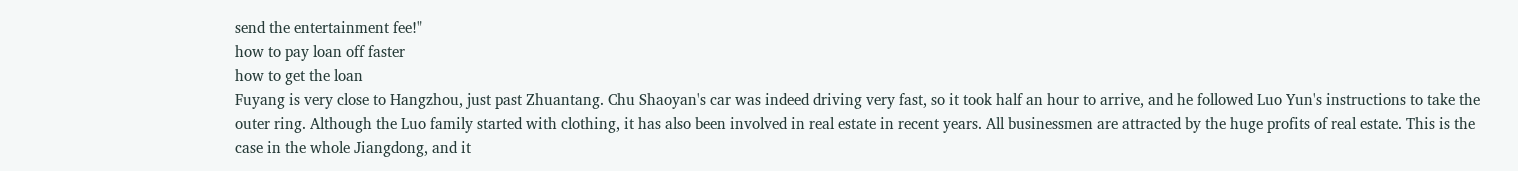send the entertainment fee!"
how to pay loan off faster
how to get the loan
Fuyang is very close to Hangzhou, just past Zhuantang. Chu Shaoyan's car was indeed driving very fast, so it took half an hour to arrive, and he followed Luo Yun's instructions to take the outer ring. Although the Luo family started with clothing, it has also been involved in real estate in recent years. All businessmen are attracted by the huge profits of real estate. This is the case in the whole Jiangdong, and it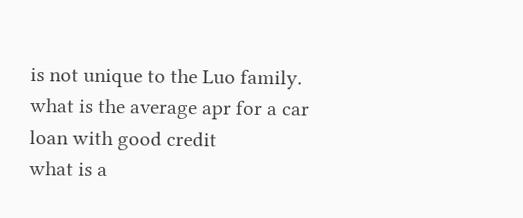is not unique to the Luo family.
what is the average apr for a car loan with good credit
what is a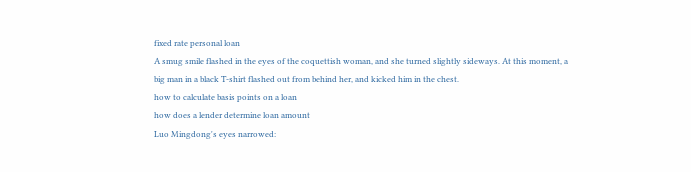fixed rate personal loan
A smug smile flashed in the eyes of the coquettish woman, and she turned slightly sideways. At this moment, a big man in a black T-shirt flashed out from behind her, and kicked him in the chest.
how to calculate basis points on a loan
how does a lender determine loan amount
Luo Mingdong's eyes narrowed: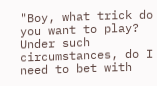"Boy, what trick do you want to play? Under such circumstances, do I need to bet with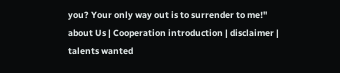you? Your only way out is to surrender to me!"
about Us | Cooperation introduction | disclaimer | talents wanted